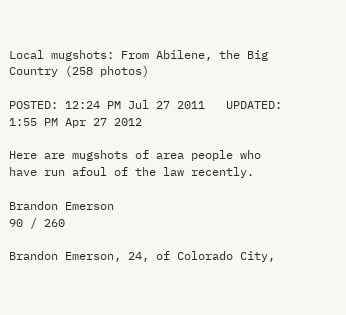Local mugshots: From Abilene, the Big Country (258 photos)

POSTED: 12:24 PM Jul 27 2011   UPDATED: 1:55 PM Apr 27 2012

Here are mugshots of area people who have run afoul of the law recently.

Brandon Emerson
90 / 260

Brandon Emerson, 24, of Colorado City,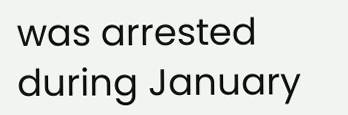was arrested during January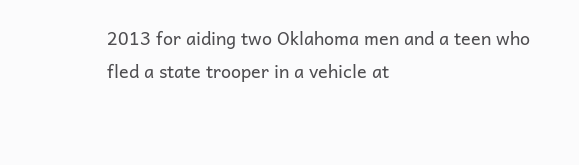2013 for aiding two Oklahoma men and a teen who fled a state trooper in a vehicle at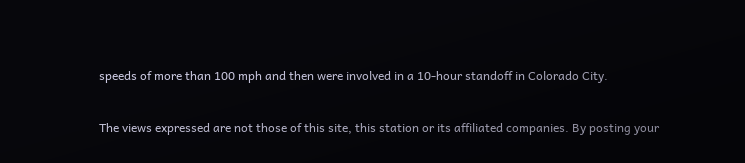speeds of more than 100 mph and then were involved in a 10-hour standoff in Colorado City.


The views expressed are not those of this site, this station or its affiliated companies. By posting your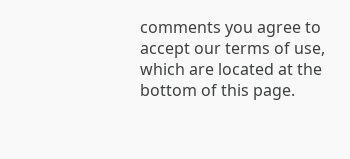comments you agree to accept our terms of use, which are located at the bottom of this page.